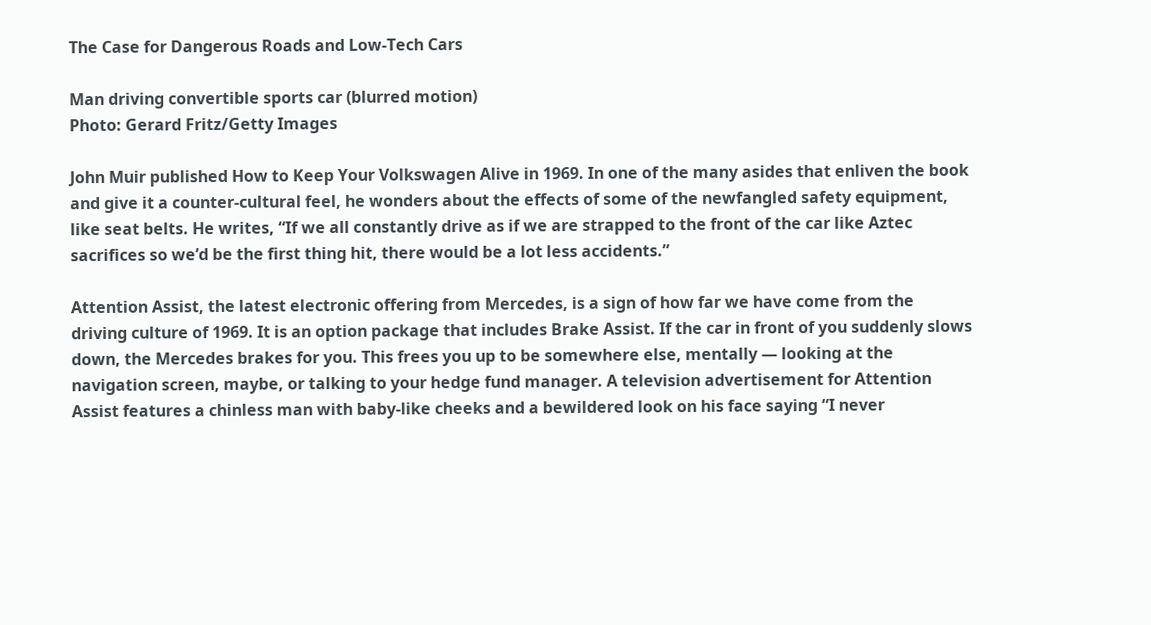The Case for Dangerous Roads and Low-Tech Cars

Man driving convertible sports car (blurred motion)
Photo: Gerard Fritz/Getty Images

John Muir published How to Keep Your Volkswagen Alive in 1969. In one of the many asides that enliven the book and give it a counter-cultural feel, he wonders about the effects of some of the newfangled safety equipment, like seat belts. He writes, “If we all constantly drive as if we are strapped to the front of the car like Aztec sacrifices so we’d be the first thing hit, there would be a lot less accidents.”

Attention Assist, the latest electronic offering from Mercedes, is a sign of how far we have come from the driving culture of 1969. It is an option package that includes Brake Assist. If the car in front of you suddenly slows down, the Mercedes brakes for you. This frees you up to be somewhere else, mentally — looking at the navigation screen, maybe, or talking to your hedge fund manager. A television advertisement for Attention Assist features a chinless man with baby-like cheeks and a bewildered look on his face saying “I never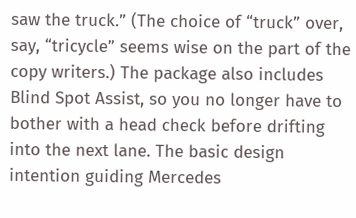saw the truck.” (The choice of “truck” over, say, “tricycle” seems wise on the part of the copy writers.) The package also includes Blind Spot Assist, so you no longer have to bother with a head check before drifting into the next lane. The basic design intention guiding Mercedes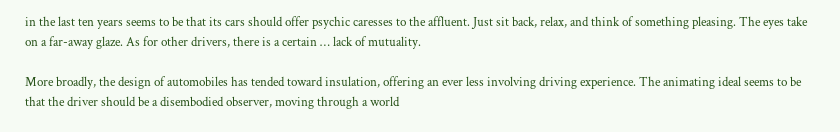in the last ten years seems to be that its cars should offer psychic caresses to the affluent. Just sit back, relax, and think of something pleasing. The eyes take on a far-away glaze. As for other drivers, there is a certain … lack of mutuality.

More broadly, the design of automobiles has tended toward insulation, offering an ever less involving driving experience. The animating ideal seems to be that the driver should be a disembodied observer, moving through a world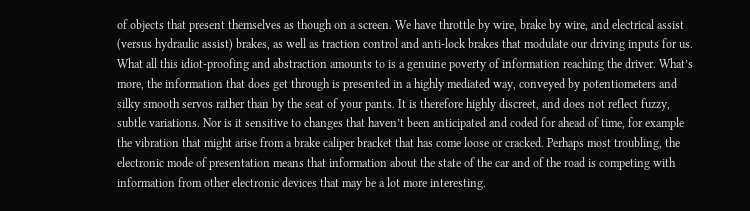of objects that present themselves as though on a screen. We have throttle by wire, brake by wire, and electrical assist (versus hydraulic assist) brakes, as well as traction control and anti-lock brakes that modulate our driving inputs for us. What all this idiot-proofing and abstraction amounts to is a genuine poverty of information reaching the driver. What’s more, the information that does get through is presented in a highly mediated way, conveyed by potentiometers and silky smooth servos rather than by the seat of your pants. It is therefore highly discreet, and does not reflect fuzzy, subtle variations. Nor is it sensitive to changes that haven’t been anticipated and coded for ahead of time, for example the vibration that might arise from a brake caliper bracket that has come loose or cracked. Perhaps most troubling, the electronic mode of presentation means that information about the state of the car and of the road is competing with information from other electronic devices that may be a lot more interesting.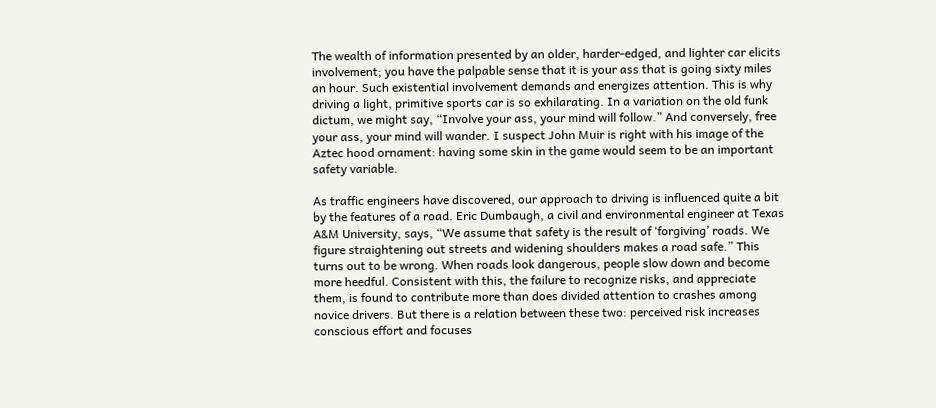The wealth of information presented by an older, harder-edged, and lighter car elicits involvement; you have the palpable sense that it is your ass that is going sixty miles an hour. Such existential involvement demands and energizes attention. This is why driving a light, primitive sports car is so exhilarating. In a variation on the old funk dictum, we might say, “Involve your ass, your mind will follow.” And conversely, free your ass, your mind will wander. I suspect John Muir is right with his image of the Aztec hood ornament: having some skin in the game would seem to be an important safety variable.

As traffic engineers have discovered, our approach to driving is influenced quite a bit by the features of a road. Eric Dumbaugh, a civil and environmental engineer at Texas A&M University, says, “We assume that safety is the result of ‘forgiving’ roads. We figure straightening out streets and widening shoulders makes a road safe.” This turns out to be wrong. When roads look dangerous, people slow down and become more heedful. Consistent with this, the failure to recognize risks, and appreciate them, is found to contribute more than does divided attention to crashes among novice drivers. But there is a relation between these two: perceived risk increases conscious effort and focuses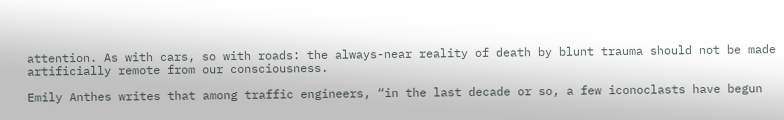attention. As with cars, so with roads: the always-near reality of death by blunt trauma should not be made artificially remote from our consciousness.

Emily Anthes writes that among traffic engineers, “in the last decade or so, a few iconoclasts have begun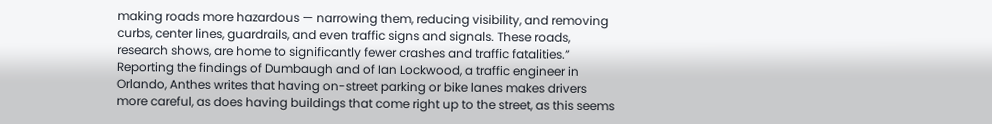making roads more hazardous — narrowing them, reducing visibility, and removing curbs, center lines, guardrails, and even traffic signs and signals. These roads, research shows, are home to significantly fewer crashes and traffic fatalities.” Reporting the findings of Dumbaugh and of Ian Lockwood, a traffic engineer in Orlando, Anthes writes that having on-street parking or bike lanes makes drivers more careful, as does having buildings that come right up to the street, as this seems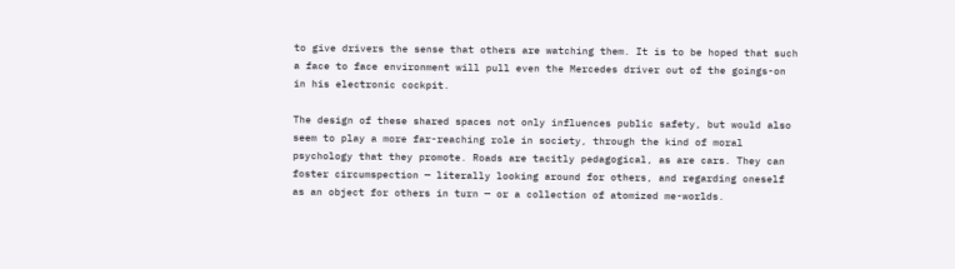to give drivers the sense that others are watching them. It is to be hoped that such a face to face environment will pull even the Mercedes driver out of the goings-on in his electronic cockpit.

The design of these shared spaces not only influences public safety, but would also seem to play a more far-reaching role in society, through the kind of moral psychology that they promote. Roads are tacitly pedagogical, as are cars. They can foster circumspection — literally looking around for others, and regarding oneself as an object for others in turn — or a collection of atomized me-worlds.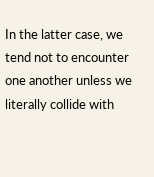In the latter case, we tend not to encounter one another unless we literally collide with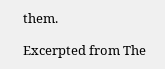them.

Excerpted from The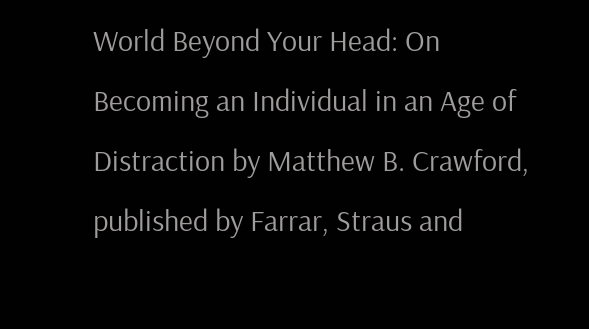World Beyond Your Head: On Becoming an Individual in an Age of Distraction by Matthew B. Crawford, published by Farrar, Straus and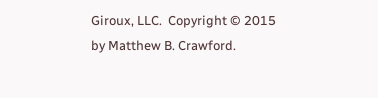Giroux, LLC.  Copyright © 2015 by Matthew B. Crawford.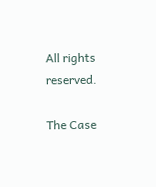All rights reserved.

The Case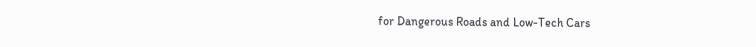for Dangerous Roads and Low-Tech Cars